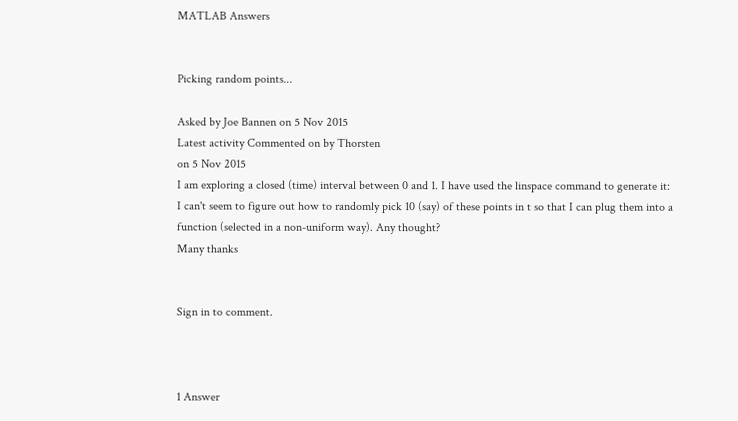MATLAB Answers


Picking random points...

Asked by Joe Bannen on 5 Nov 2015
Latest activity Commented on by Thorsten
on 5 Nov 2015
I am exploring a closed (time) interval between 0 and 1. I have used the linspace command to generate it:
I can't seem to figure out how to randomly pick 10 (say) of these points in t so that I can plug them into a function (selected in a non-uniform way). Any thought?
Many thanks


Sign in to comment.



1 Answer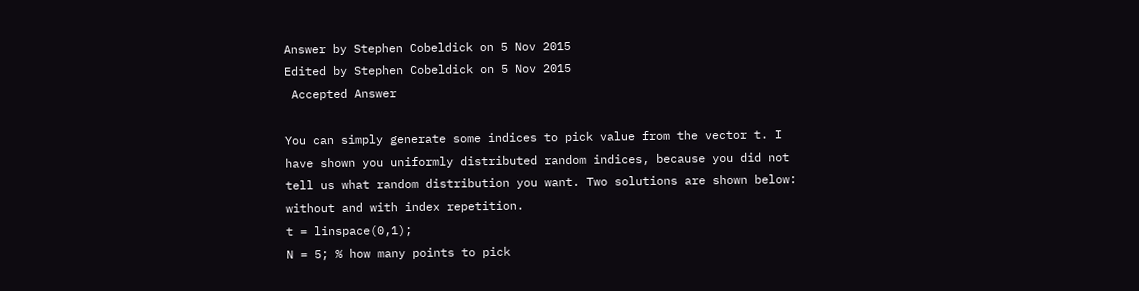Answer by Stephen Cobeldick on 5 Nov 2015
Edited by Stephen Cobeldick on 5 Nov 2015
 Accepted Answer

You can simply generate some indices to pick value from the vector t. I have shown you uniformly distributed random indices, because you did not tell us what random distribution you want. Two solutions are shown below: without and with index repetition.
t = linspace(0,1);
N = 5; % how many points to pick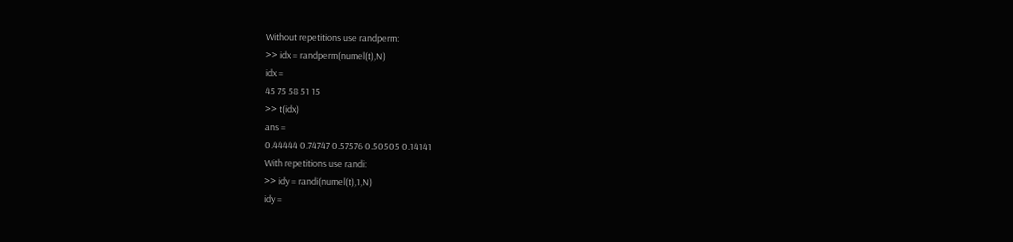Without repetitions use randperm:
>> idx = randperm(numel(t),N)
idx =
45 75 58 51 15
>> t(idx)
ans =
0.44444 0.74747 0.57576 0.50505 0.14141
With repetitions use randi:
>> idy = randi(numel(t),1,N)
idy =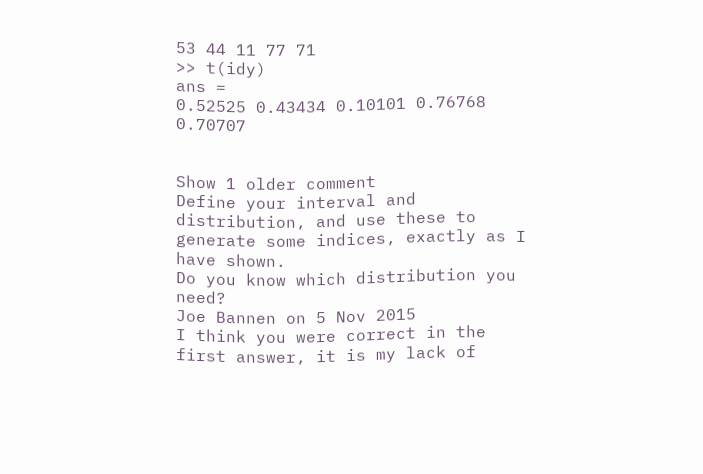53 44 11 77 71
>> t(idy)
ans =
0.52525 0.43434 0.10101 0.76768 0.70707


Show 1 older comment
Define your interval and distribution, and use these to generate some indices, exactly as I have shown.
Do you know which distribution you need?
Joe Bannen on 5 Nov 2015
I think you were correct in the first answer, it is my lack of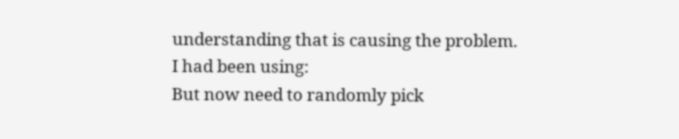understanding that is causing the problem.
I had been using:
But now need to randomly pick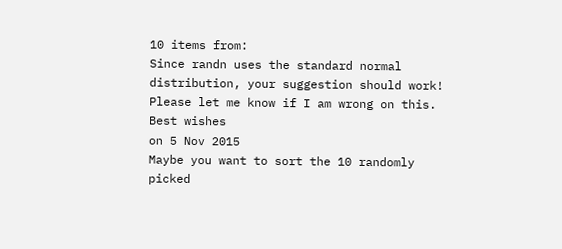10 items from:
Since randn uses the standard normal distribution, your suggestion should work! Please let me know if I am wrong on this.
Best wishes
on 5 Nov 2015
Maybe you want to sort the 10 randomly picked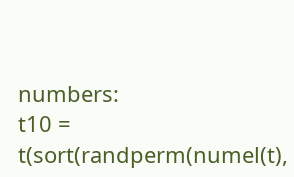numbers:
t10 = t(sort(randperm(numel(t),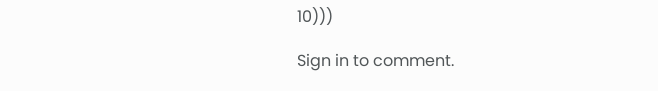10)))

Sign in to comment.